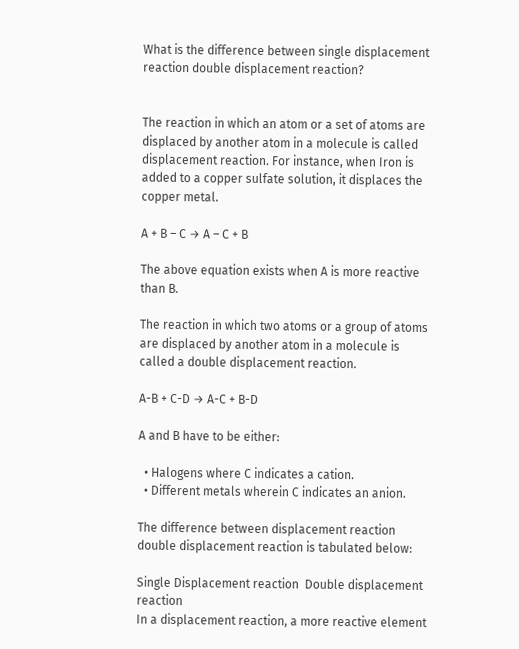What is the difference between single displacement reaction double displacement reaction?


The reaction in which an atom or a set of atoms are displaced by another atom in a molecule is called displacement reaction. For instance, when Iron is added to a copper sulfate solution, it displaces the copper metal.

A + B – C → A – C + B

The above equation exists when A is more reactive than B.

The reaction in which two atoms or a group of atoms are displaced by another atom in a molecule is called a double displacement reaction.

A-B + C-D → A-C + B-D

A and B have to be either:

  • Halogens where C indicates a cation.
  • Different metals wherein C indicates an anion.

The difference between displacement reaction double displacement reaction is tabulated below:

Single Displacement reaction  Double displacement reaction
In a displacement reaction, a more reactive element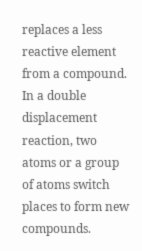replaces a less reactive element from a compound. In a double displacement reaction, two atoms or a group of atoms switch places to form new compounds.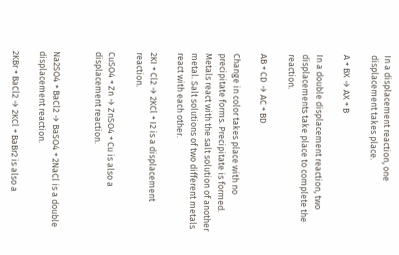In a displacement reaction, one displacement takes place.

A + BX → AX + B

In a double displacement reaction, two displacements take place to complete the reaction.

AB + CD → AC + BD

Change in color takes place with no precipitate forms. Precipitate is formed.
Metals react with the salt solution of another metal. Salt solutions of two different metals react with each other.

2KI + Cl2 → 2KCl + I2 is a displacement reaction.

CuSO4 + Zn → ZnSO4 + Cu is also a displacement reaction.


Na2SO4 + BaCl2 → BaSO4 + 2NaCl is a double displacement reaction.

2KBr + BaCl2 → 2KCl + BaBr2 is also a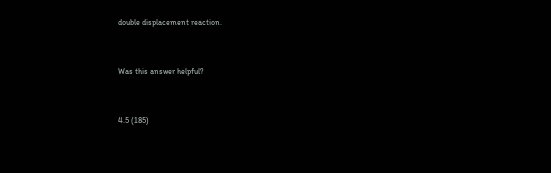double displacement reaction.


Was this answer helpful?


4.5 (185)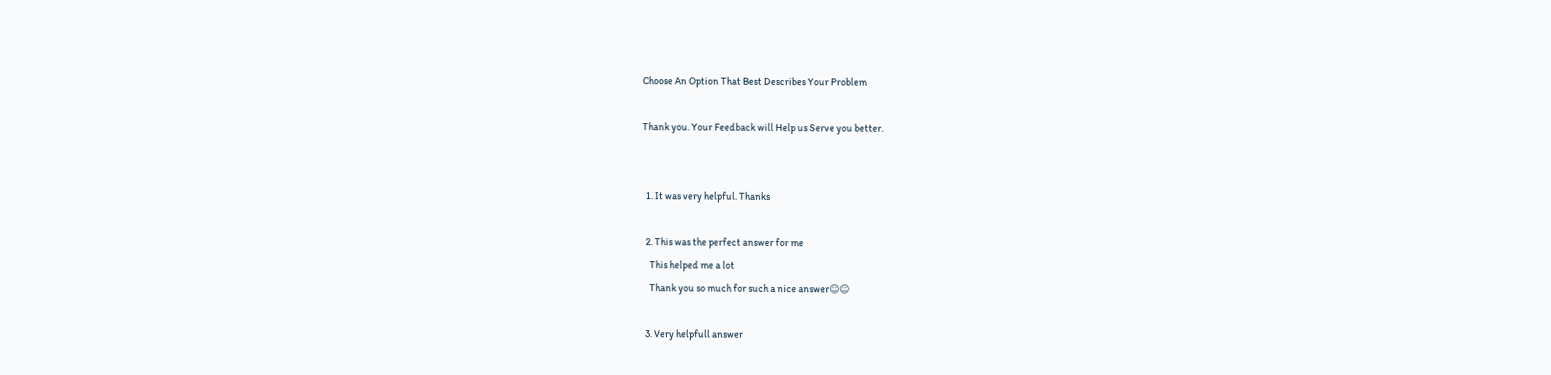Choose An Option That Best Describes Your Problem

Thank you. Your Feedback will Help us Serve you better.


  1. It was very helpful. Thanks

  2. This was the perfect answer for me
    This helped me a lot
    Thank you so much for such a nice answer☺☺

  3. Very helpfull answer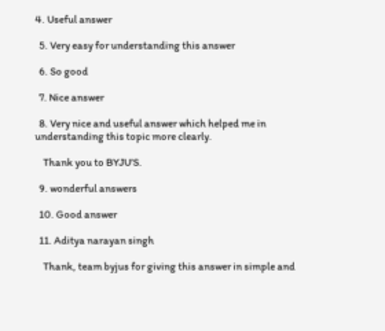4. Useful answer

  5. Very easy for understanding this answer

  6. So good

  7. Nice answer

  8. Very nice and useful answer which helped me in understanding this topic more clearly.

    Thank you to BYJU’S.

  9. wonderful answers

  10. Good answer

  11. Aditya narayan singh

    Thank, team byjus for giving this answer in simple and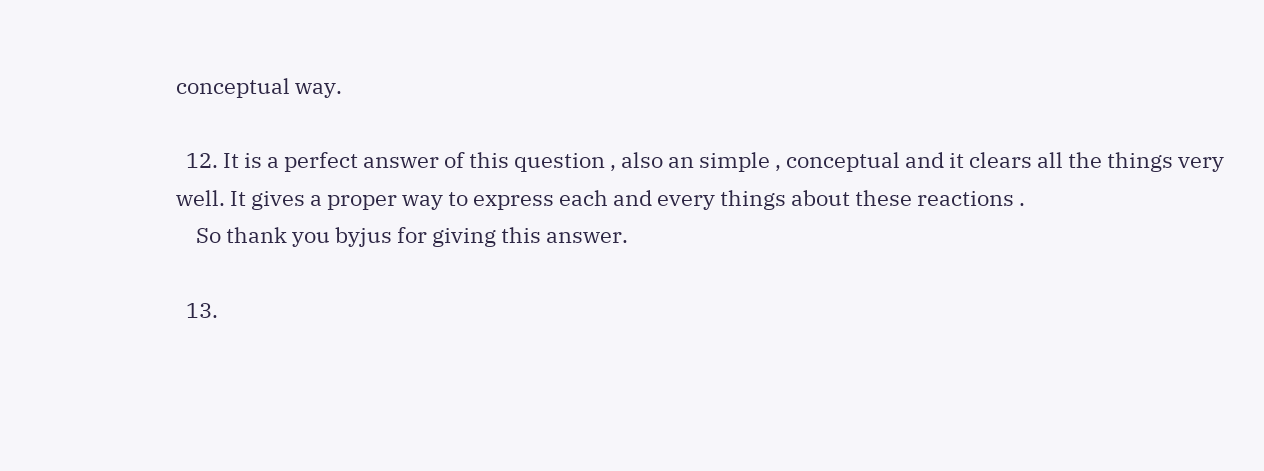conceptual way.

  12. It is a perfect answer of this question , also an simple , conceptual and it clears all the things very well. It gives a proper way to express each and every things about these reactions .
    So thank you byjus for giving this answer.

  13.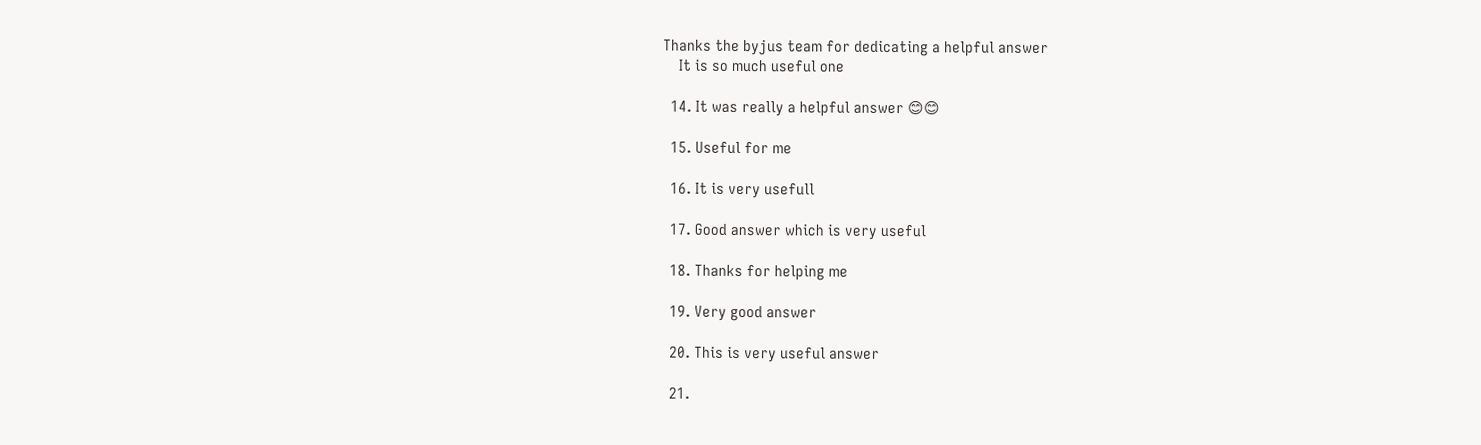Thanks the byjus team for dedicating a helpful answer
    It is so much useful one

  14. It was really a helpful answer 😊😊

  15. Useful for me

  16. It is very usefull

  17. Good answer which is very useful

  18. Thanks for helping me

  19. Very good answer

  20. This is very useful answer

  21.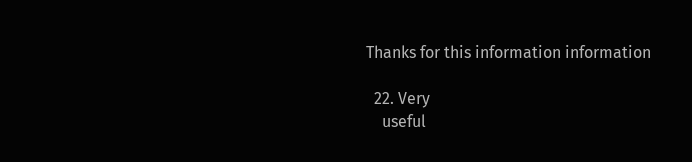Thanks for this information information

  22. Very
    useful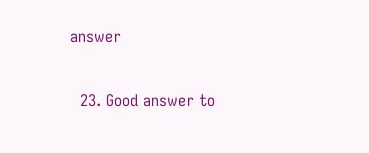answer

  23. Good answer to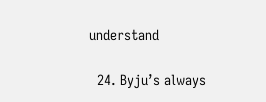understand

  24. Byju’s always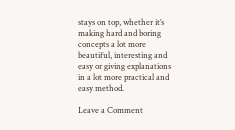stays on top, whether it’s making hard and boring concepts a lot more beautiful, interesting and easy or giving explanations in a lot more practical and easy method.

Leave a Comment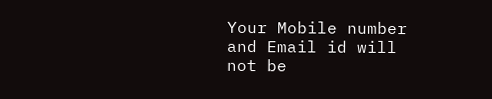Your Mobile number and Email id will not be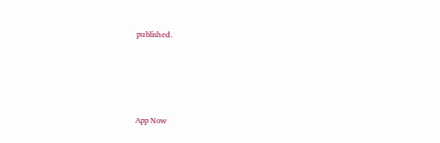published.




App Now